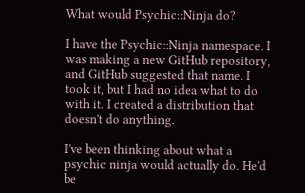What would Psychic::Ninja do?

I have the Psychic::Ninja namespace. I was making a new GitHub repository, and GitHub suggested that name. I took it, but I had no idea what to do with it. I created a distribution that doesn't do anything.

I've been thinking about what a psychic ninja would actually do. He'd be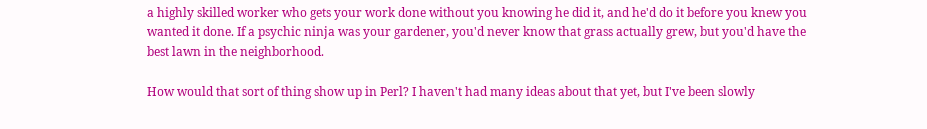a highly skilled worker who gets your work done without you knowing he did it, and he'd do it before you knew you wanted it done. If a psychic ninja was your gardener, you'd never know that grass actually grew, but you'd have the best lawn in the neighborhood.

How would that sort of thing show up in Perl? I haven't had many ideas about that yet, but I've been slowly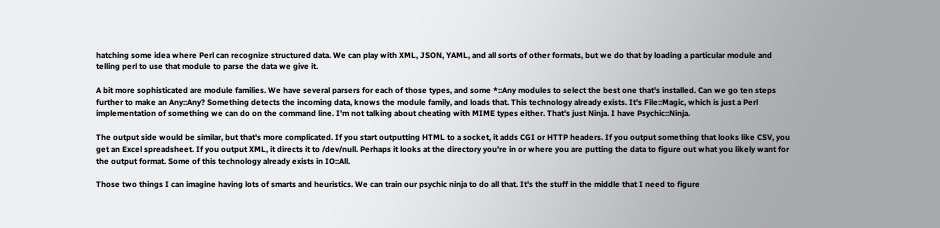hatching some idea where Perl can recognize structured data. We can play with XML, JSON, YAML, and all sorts of other formats, but we do that by loading a particular module and telling perl to use that module to parse the data we give it.

A bit more sophisticated are module families. We have several parsers for each of those types, and some *::Any modules to select the best one that's installed. Can we go ten steps further to make an Any::Any? Something detects the incoming data, knows the module family, and loads that. This technology already exists. It's File::Magic, which is just a Perl implementation of something we can do on the command line. I'm not talking about cheating with MIME types either. That's just Ninja. I have Psychic::Ninja.

The output side would be similar, but that's more complicated. If you start outputting HTML to a socket, it adds CGI or HTTP headers. If you output something that looks like CSV, you get an Excel spreadsheet. If you output XML, it directs it to /dev/null. Perhaps it looks at the directory you're in or where you are putting the data to figure out what you likely want for the output format. Some of this technology already exists in IO::All.

Those two things I can imagine having lots of smarts and heuristics. We can train our psychic ninja to do all that. It's the stuff in the middle that I need to figure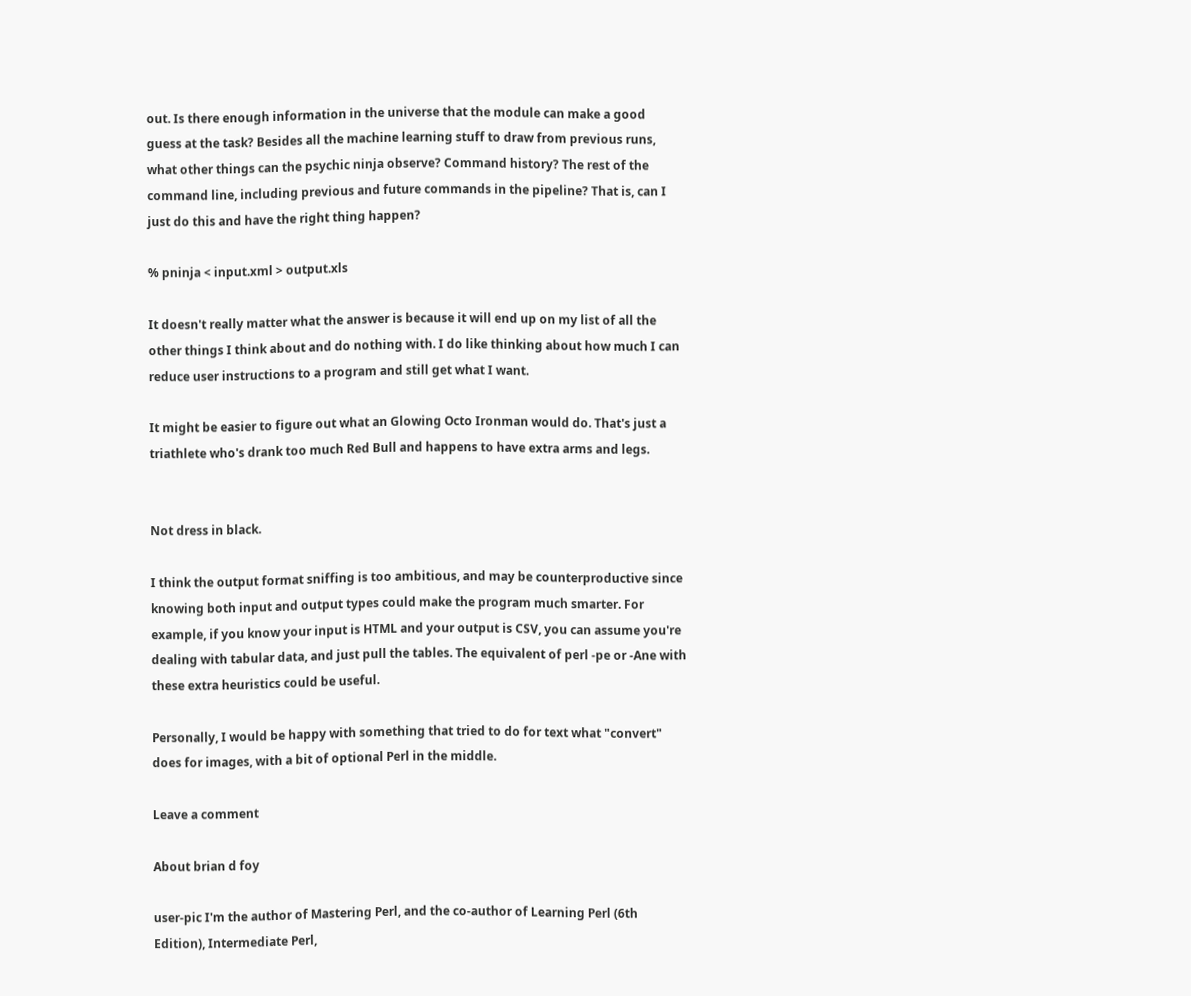out. Is there enough information in the universe that the module can make a good guess at the task? Besides all the machine learning stuff to draw from previous runs, what other things can the psychic ninja observe? Command history? The rest of the command line, including previous and future commands in the pipeline? That is, can I just do this and have the right thing happen?

% pninja < input.xml > output.xls

It doesn't really matter what the answer is because it will end up on my list of all the other things I think about and do nothing with. I do like thinking about how much I can reduce user instructions to a program and still get what I want.

It might be easier to figure out what an Glowing Octo Ironman would do. That's just a triathlete who's drank too much Red Bull and happens to have extra arms and legs.


Not dress in black.

I think the output format sniffing is too ambitious, and may be counterproductive since knowing both input and output types could make the program much smarter. For example, if you know your input is HTML and your output is CSV, you can assume you're dealing with tabular data, and just pull the tables. The equivalent of perl -pe or -Ane with these extra heuristics could be useful.

Personally, I would be happy with something that tried to do for text what "convert" does for images, with a bit of optional Perl in the middle.

Leave a comment

About brian d foy

user-pic I'm the author of Mastering Perl, and the co-author of Learning Perl (6th Edition), Intermediate Perl,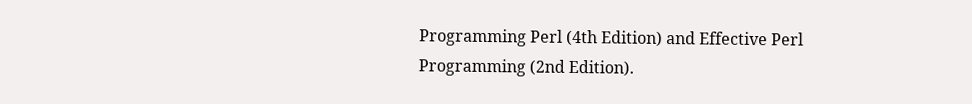Programming Perl (4th Edition) and Effective Perl Programming (2nd Edition).